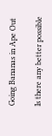Going Bananas in Ape Out

Is there any better possible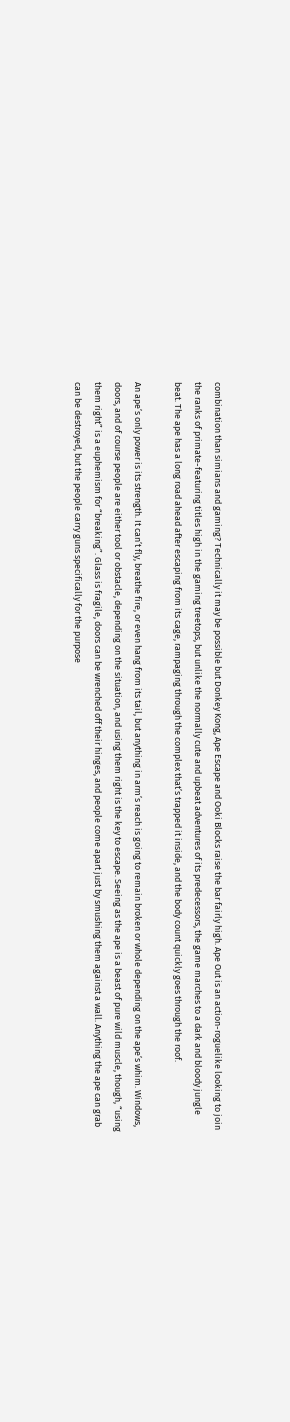combination than simians and gaming? Technically it may be possible but Donkey Kong, Ape Escape and Ooki Blocks raise the bar fairly high. Ape Out is an action-roguelike looking to join the ranks of primate-featuring titles high in the gaming treetops, but unlike the normally cute and upbeat adventures of its predecessors, the game marches to a dark and bloody jungle beat. The ape has a long road ahead after escaping from its cage, rampaging through the complex that’s trapped it inside, and the body count quickly goes through the roof.

An ape’s only power is its strength. It can’t fly, breathe fire, or even hang from its tail, but anything in arm’s reach is going to remain broken or whole depending on the ape’s whim. Windows, doors, and of course people are either tool or obstacle, depending on the situation, and using them right is the key to escape. Seeing as the ape is a beast of pure wild muscle, though, “using them right” is a euphemism for “breaking”. Glass is fragile, doors can be wrenched off their hinges, and people come apart just by smushing them against a wall. Anything the ape can grab can be destroyed, but the people carry guns specifically for the purpose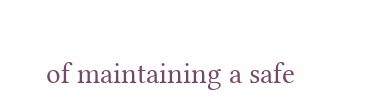of maintaining a safe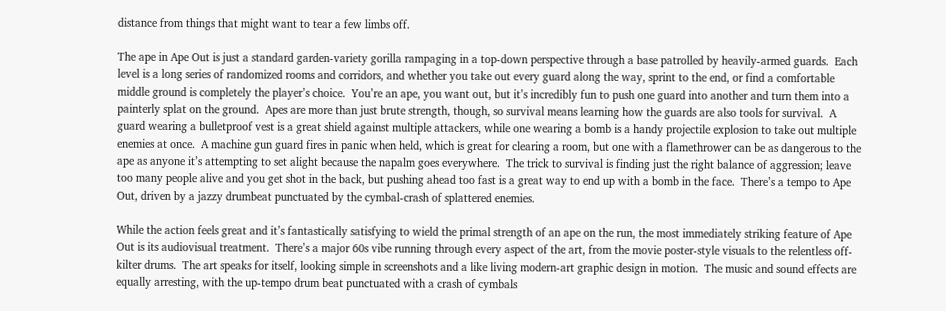distance from things that might want to tear a few limbs off.

The ape in Ape Out is just a standard garden-variety gorilla rampaging in a top-down perspective through a base patrolled by heavily-armed guards.  Each level is a long series of randomized rooms and corridors, and whether you take out every guard along the way, sprint to the end, or find a comfortable middle ground is completely the player’s choice.  You’re an ape, you want out, but it’s incredibly fun to push one guard into another and turn them into a painterly splat on the ground.  Apes are more than just brute strength, though, so survival means learning how the guards are also tools for survival.  A guard wearing a bulletproof vest is a great shield against multiple attackers, while one wearing a bomb is a handy projectile explosion to take out multiple enemies at once.  A machine gun guard fires in panic when held, which is great for clearing a room, but one with a flamethrower can be as dangerous to the ape as anyone it’s attempting to set alight because the napalm goes everywhere.  The trick to survival is finding just the right balance of aggression; leave too many people alive and you get shot in the back, but pushing ahead too fast is a great way to end up with a bomb in the face.  There’s a tempo to Ape Out, driven by a jazzy drumbeat punctuated by the cymbal-crash of splattered enemies.

While the action feels great and it’s fantastically satisfying to wield the primal strength of an ape on the run, the most immediately striking feature of Ape Out is its audiovisual treatment.  There’s a major 60s vibe running through every aspect of the art, from the movie poster-style visuals to the relentless off-kilter drums.  The art speaks for itself, looking simple in screenshots and a like living modern-art graphic design in motion.  The music and sound effects are equally arresting, with the up-tempo drum beat punctuated with a crash of cymbals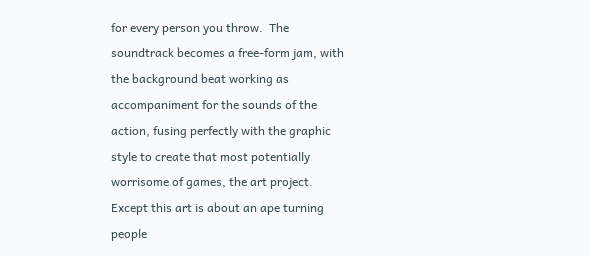for every person you throw.  The soundtrack becomes a free-form jam, with the background beat working as accompaniment for the sounds of the action, fusing perfectly with the graphic style to create that most potentially worrisome of games, the art project.  Except this art is about an ape turning people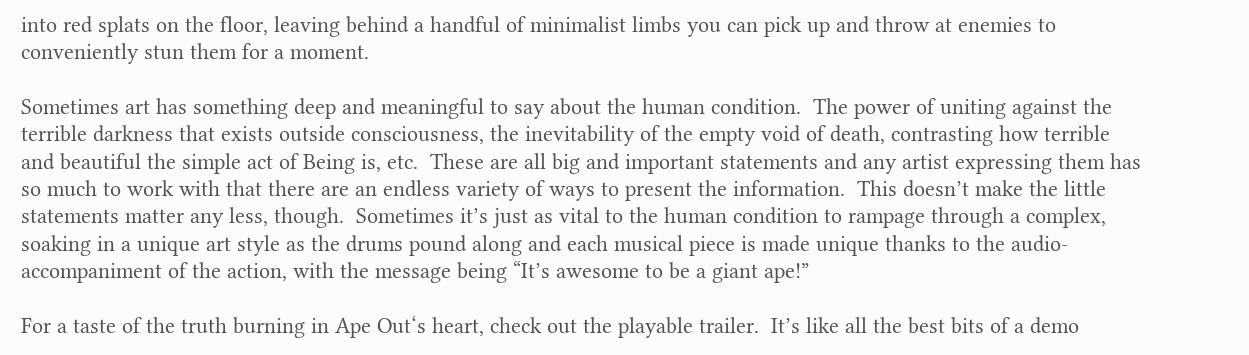into red splats on the floor, leaving behind a handful of minimalist limbs you can pick up and throw at enemies to conveniently stun them for a moment.

Sometimes art has something deep and meaningful to say about the human condition.  The power of uniting against the terrible darkness that exists outside consciousness, the inevitability of the empty void of death, contrasting how terrible and beautiful the simple act of Being is, etc.  These are all big and important statements and any artist expressing them has so much to work with that there are an endless variety of ways to present the information.  This doesn’t make the little statements matter any less, though.  Sometimes it’s just as vital to the human condition to rampage through a complex, soaking in a unique art style as the drums pound along and each musical piece is made unique thanks to the audio-accompaniment of the action, with the message being “It’s awesome to be a giant ape!”

For a taste of the truth burning in Ape Out‘s heart, check out the playable trailer.  It’s like all the best bits of a demo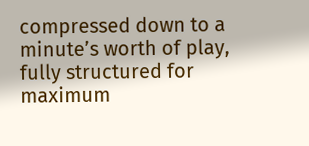compressed down to a minute’s worth of play, fully structured for maximum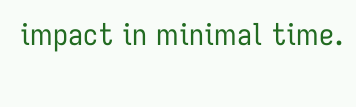impact in minimal time.